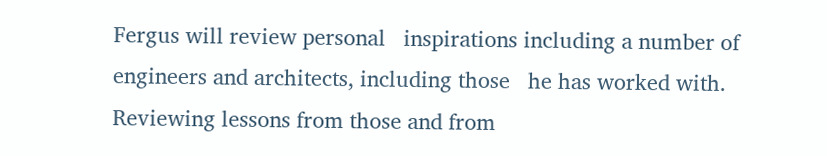Fergus will review personal   inspirations including a number of engineers and architects, including those   he has worked with. Reviewing lessons from those and from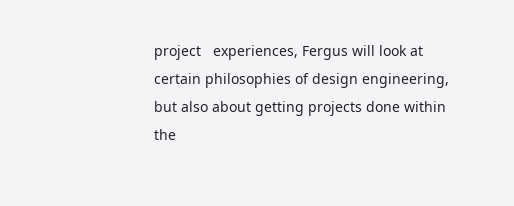project   experiences, Fergus will look at certain philosophies of design engineering,   but also about getting projects done within the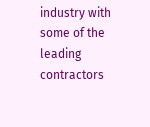industry with some of the   leading contractors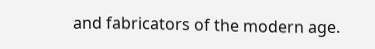and fabricators of the modern age.